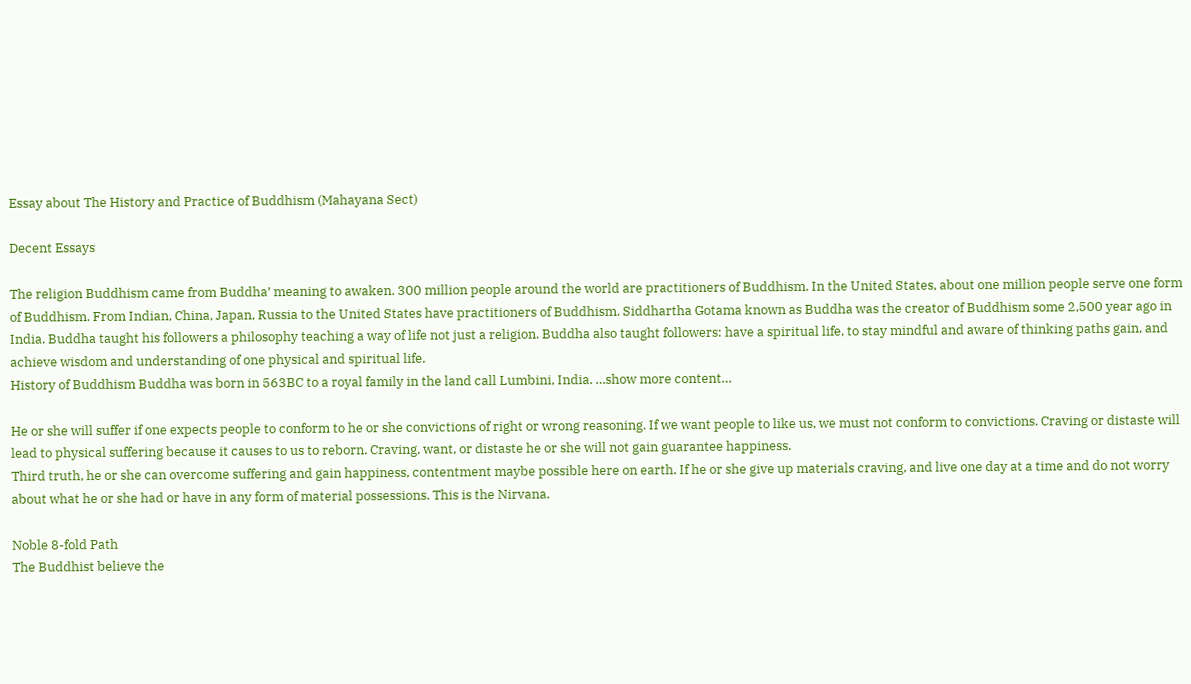Essay about The History and Practice of Buddhism (Mahayana Sect)

Decent Essays

The religion Buddhism came from Buddha’ meaning to awaken. 300 million people around the world are practitioners of Buddhism. In the United States, about one million people serve one form of Buddhism. From Indian, China, Japan, Russia to the United States have practitioners of Buddhism. Siddhartha Gotama known as Buddha was the creator of Buddhism some 2,500 year ago in India. Buddha taught his followers a philosophy teaching a way of life not just a religion. Buddha also taught followers: have a spiritual life, to stay mindful and aware of thinking paths gain, and achieve wisdom and understanding of one physical and spiritual life.
History of Buddhism Buddha was born in 563BC to a royal family in the land call Lumbini, India. …show more content…

He or she will suffer if one expects people to conform to he or she convictions of right or wrong reasoning. If we want people to like us, we must not conform to convictions. Craving or distaste will lead to physical suffering because it causes to us to reborn. Craving, want, or distaste he or she will not gain guarantee happiness.
Third truth, he or she can overcome suffering and gain happiness, contentment maybe possible here on earth. If he or she give up materials craving, and live one day at a time and do not worry about what he or she had or have in any form of material possessions. This is the Nirvana.

Noble 8-fold Path
The Buddhist believe the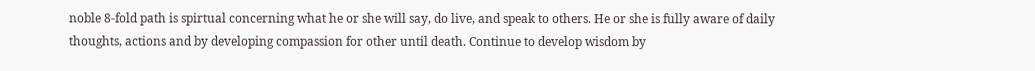noble 8-fold path is spirtual concerning what he or she will say, do live, and speak to others. He or she is fully aware of daily thoughts, actions and by developing compassion for other until death. Continue to develop wisdom by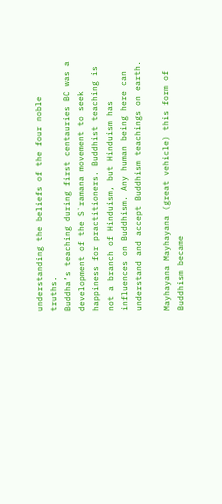understanding the beliefs of the four noble truths.
Buddha’s teaching during first centauries BC was a development of the S`ramana movement to seek happiness for practitioners. Buddhist teaching is not a branch of Hinduism, but Hinduism has influences on Buddhism. Any human being here can understand and accept Buddhism teachings on earth.

Mayhayana Mayhayana (great vehicle) this form of Buddhism became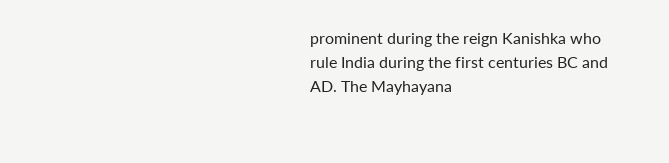prominent during the reign Kanishka who rule India during the first centuries BC and AD. The Mayhayana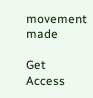movement made

Get Access